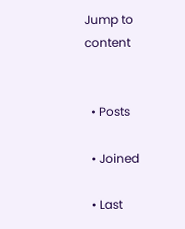Jump to content


  • Posts

  • Joined

  • Last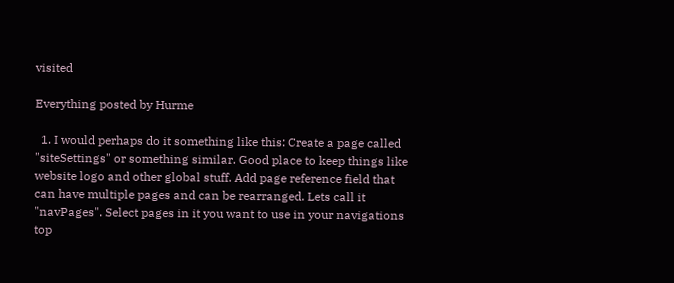visited

Everything posted by Hurme

  1. I would perhaps do it something like this: Create a page called "siteSettings" or something similar. Good place to keep things like website logo and other global stuff. Add page reference field that can have multiple pages and can be rearranged. Lets call it "navPages". Select pages in it you want to use in your navigations top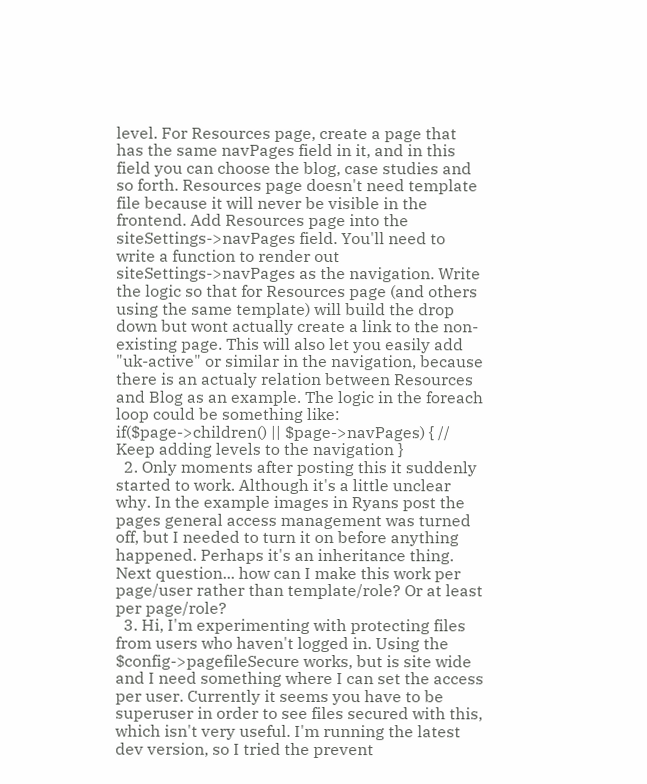level. For Resources page, create a page that has the same navPages field in it, and in this field you can choose the blog, case studies and so forth. Resources page doesn't need template file because it will never be visible in the frontend. Add Resources page into the siteSettings->navPages field. You'll need to write a function to render out siteSettings->navPages as the navigation. Write the logic so that for Resources page (and others using the same template) will build the drop down but wont actually create a link to the non-existing page. This will also let you easily add "uk-active" or similar in the navigation, because there is an actualy relation between Resources and Blog as an example. The logic in the foreach loop could be something like: if($page->children() || $page->navPages) { // Keep adding levels to the navigation }
  2. Only moments after posting this it suddenly started to work. Although it's a little unclear why. In the example images in Ryans post the pages general access management was turned off, but I needed to turn it on before anything happened. Perhaps it's an inheritance thing. Next question... how can I make this work per page/user rather than template/role? Or at least per page/role?
  3. Hi, I'm experimenting with protecting files from users who haven't logged in. Using the $config->pagefileSecure works, but is site wide and I need something where I can set the access per user. Currently it seems you have to be superuser in order to see files secured with this, which isn't very useful. I'm running the latest dev version, so I tried the prevent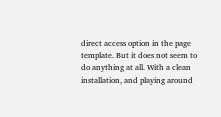direct access option in the page template. But it does not seem to do anything at all. With a clean installation, and playing around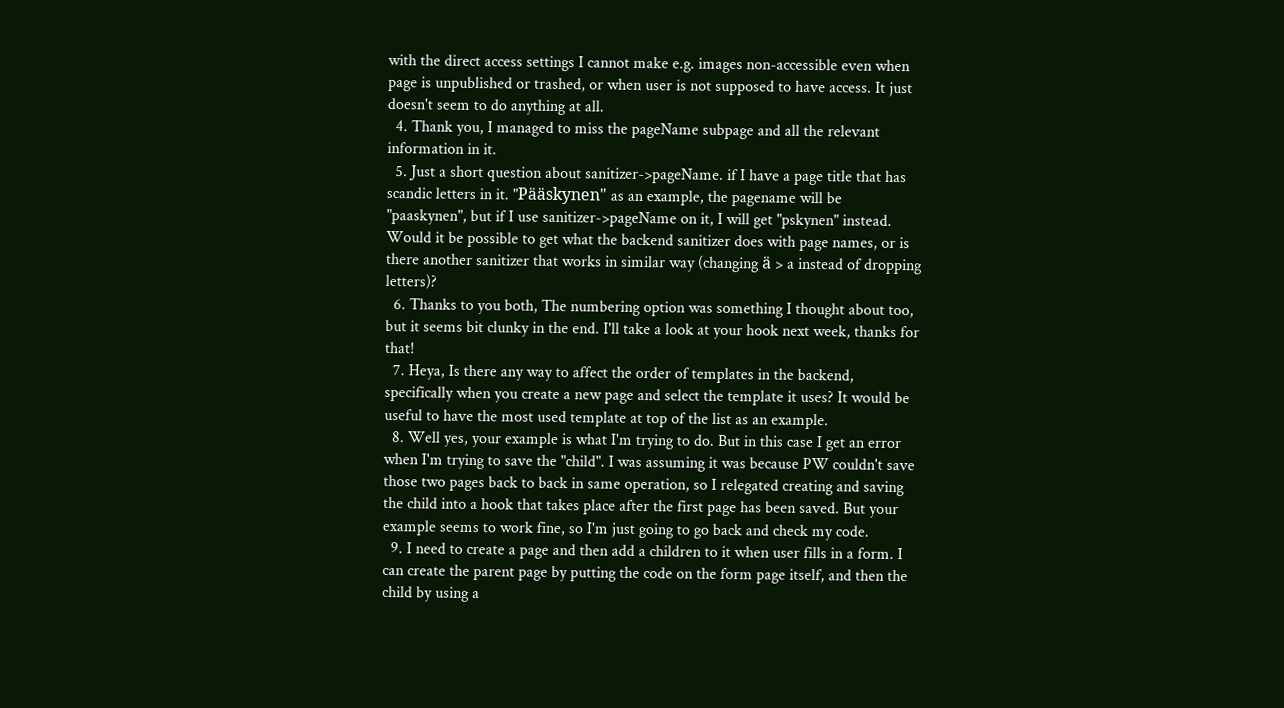with the direct access settings I cannot make e.g. images non-accessible even when page is unpublished or trashed, or when user is not supposed to have access. It just doesn't seem to do anything at all.
  4. Thank you, I managed to miss the pageName subpage and all the relevant information in it.
  5. Just a short question about sanitizer->pageName. if I have a page title that has scandic letters in it. "Pääskynen" as an example, the pagename will be "paaskynen", but if I use sanitizer->pageName on it, I will get "pskynen" instead. Would it be possible to get what the backend sanitizer does with page names, or is there another sanitizer that works in similar way (changing ä > a instead of dropping letters)?
  6. Thanks to you both, The numbering option was something I thought about too, but it seems bit clunky in the end. I'll take a look at your hook next week, thanks for that!
  7. Heya, Is there any way to affect the order of templates in the backend, specifically when you create a new page and select the template it uses? It would be useful to have the most used template at top of the list as an example.
  8. Well yes, your example is what I'm trying to do. But in this case I get an error when I'm trying to save the "child". I was assuming it was because PW couldn't save those two pages back to back in same operation, so I relegated creating and saving the child into a hook that takes place after the first page has been saved. But your example seems to work fine, so I'm just going to go back and check my code.
  9. I need to create a page and then add a children to it when user fills in a form. I can create the parent page by putting the code on the form page itself, and then the child by using a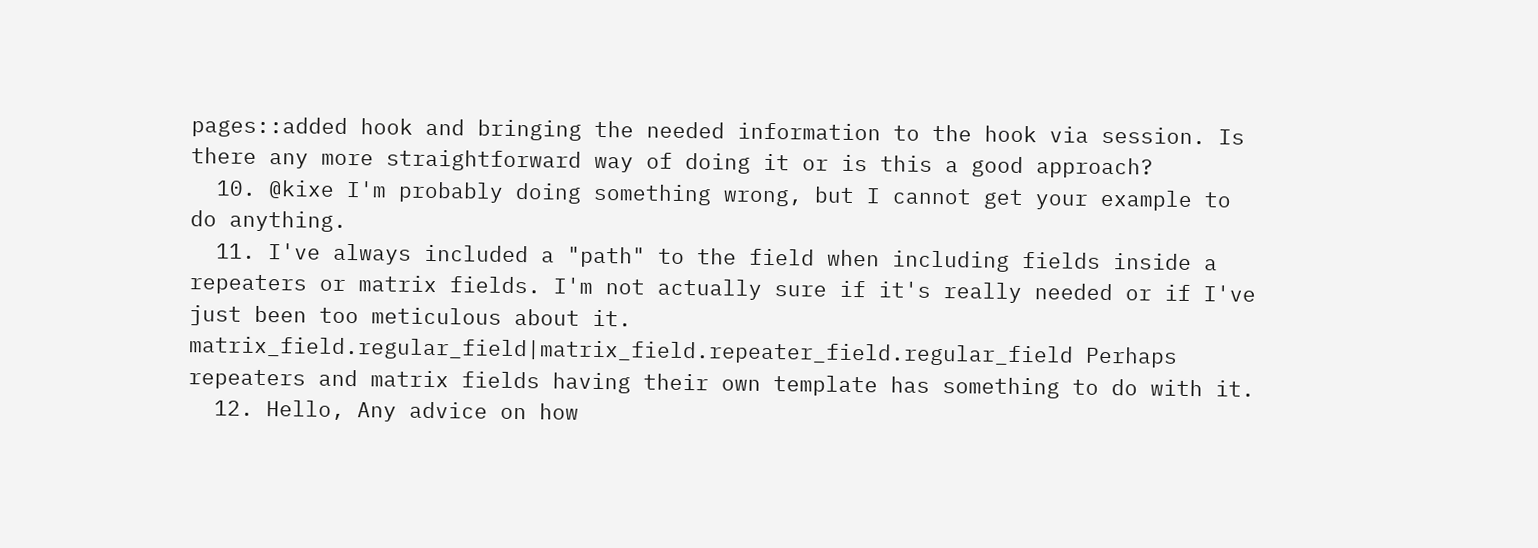pages::added hook and bringing the needed information to the hook via session. Is there any more straightforward way of doing it or is this a good approach?
  10. @kixe I'm probably doing something wrong, but I cannot get your example to do anything.
  11. I've always included a "path" to the field when including fields inside a repeaters or matrix fields. I'm not actually sure if it's really needed or if I've just been too meticulous about it. matrix_field.regular_field|matrix_field.repeater_field.regular_field Perhaps repeaters and matrix fields having their own template has something to do with it.
  12. Hello, Any advice on how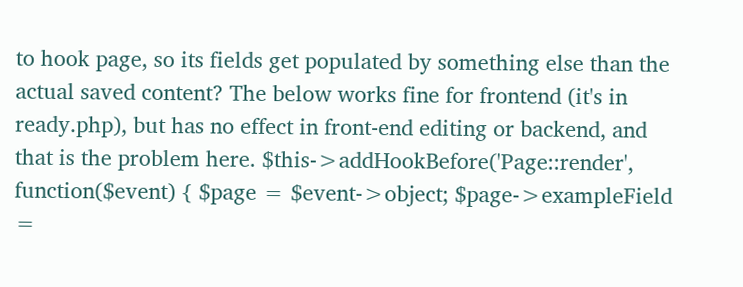to hook page, so its fields get populated by something else than the actual saved content? The below works fine for frontend (it's in ready.php), but has no effect in front-end editing or backend, and that is the problem here. $this->addHookBefore('Page::render', function($event) { $page = $event->object; $page->exampleField =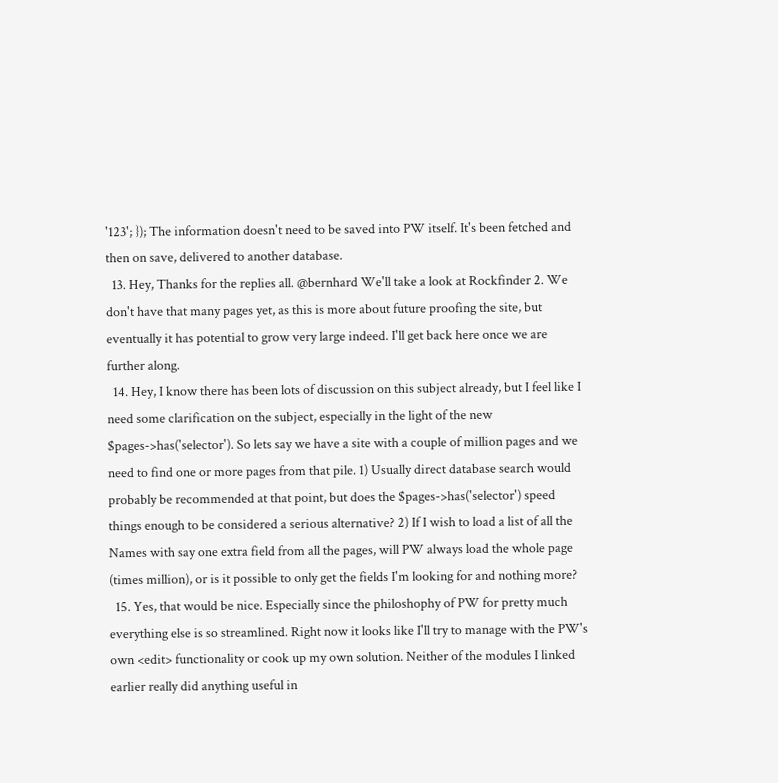'123'; }); The information doesn't need to be saved into PW itself. It's been fetched and then on save, delivered to another database.
  13. Hey, Thanks for the replies all. @bernhard We'll take a look at Rockfinder 2. We don't have that many pages yet, as this is more about future proofing the site, but eventually it has potential to grow very large indeed. I'll get back here once we are further along.
  14. Hey, I know there has been lots of discussion on this subject already, but I feel like I need some clarification on the subject, especially in the light of the new $pages->has('selector'). So lets say we have a site with a couple of million pages and we need to find one or more pages from that pile. 1) Usually direct database search would probably be recommended at that point, but does the $pages->has('selector') speed things enough to be considered a serious alternative? 2) If I wish to load a list of all the Names with say one extra field from all the pages, will PW always load the whole page (times million), or is it possible to only get the fields I'm looking for and nothing more?
  15. Yes, that would be nice. Especially since the philoshophy of PW for pretty much everything else is so streamlined. Right now it looks like I'll try to manage with the PW's own <edit> functionality or cook up my own solution. Neither of the modules I linked earlier really did anything useful in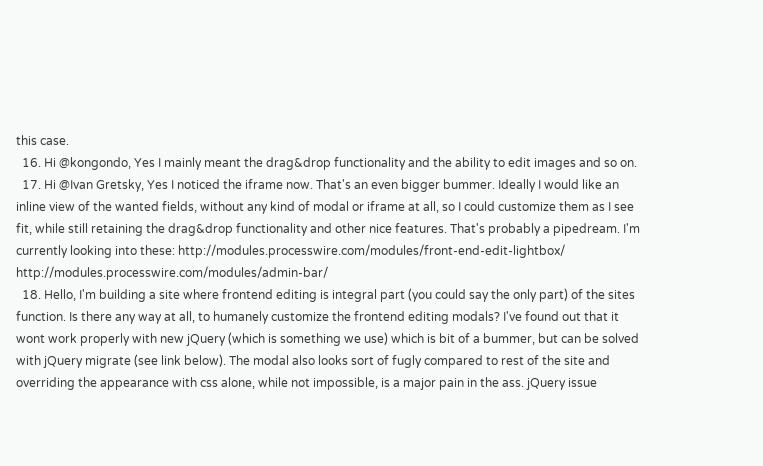this case.
  16. Hi @kongondo, Yes I mainly meant the drag&drop functionality and the ability to edit images and so on.
  17. Hi @Ivan Gretsky, Yes I noticed the iframe now. That's an even bigger bummer. Ideally I would like an inline view of the wanted fields, without any kind of modal or iframe at all, so I could customize them as I see fit, while still retaining the drag&drop functionality and other nice features. That's probably a pipedream. I'm currently looking into these: http://modules.processwire.com/modules/front-end-edit-lightbox/ http://modules.processwire.com/modules/admin-bar/
  18. Hello, I'm building a site where frontend editing is integral part (you could say the only part) of the sites function. Is there any way at all, to humanely customize the frontend editing modals? I've found out that it wont work properly with new jQuery (which is something we use) which is bit of a bummer, but can be solved with jQuery migrate (see link below). The modal also looks sort of fugly compared to rest of the site and overriding the appearance with css alone, while not impossible, is a major pain in the ass. jQuery issue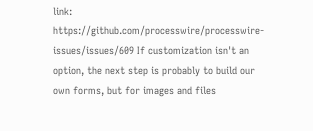link: https://github.com/processwire/processwire-issues/issues/609 If customization isn't an option, the next step is probably to build our own forms, but for images and files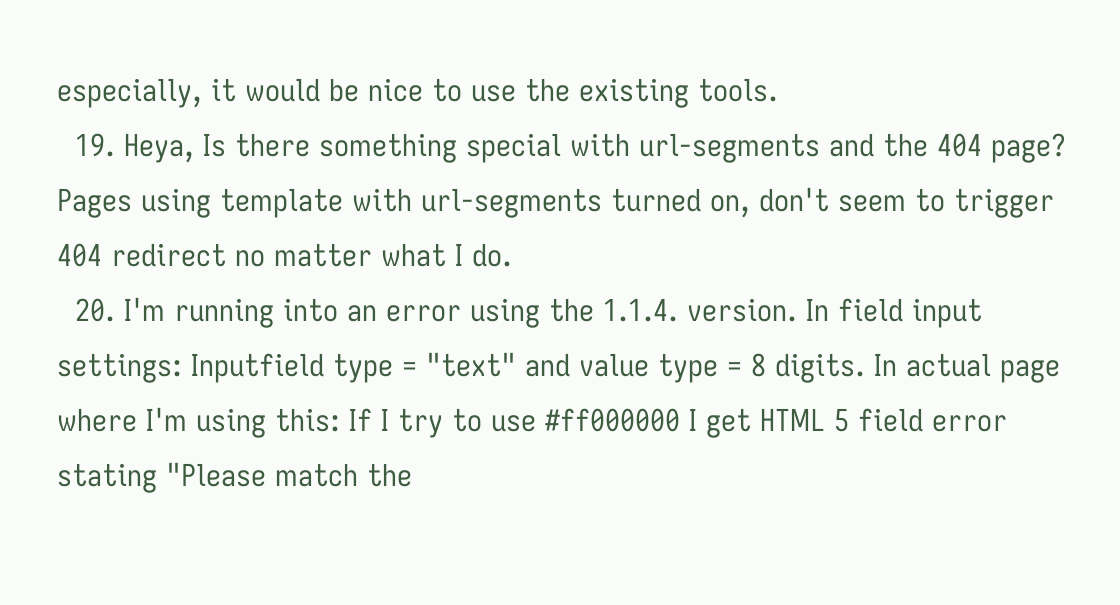especially, it would be nice to use the existing tools.
  19. Heya, Is there something special with url-segments and the 404 page? Pages using template with url-segments turned on, don't seem to trigger 404 redirect no matter what I do.
  20. I'm running into an error using the 1.1.4. version. In field input settings: Inputfield type = "text" and value type = 8 digits. In actual page where I'm using this: If I try to use #ff000000 I get HTML 5 field error stating "Please match the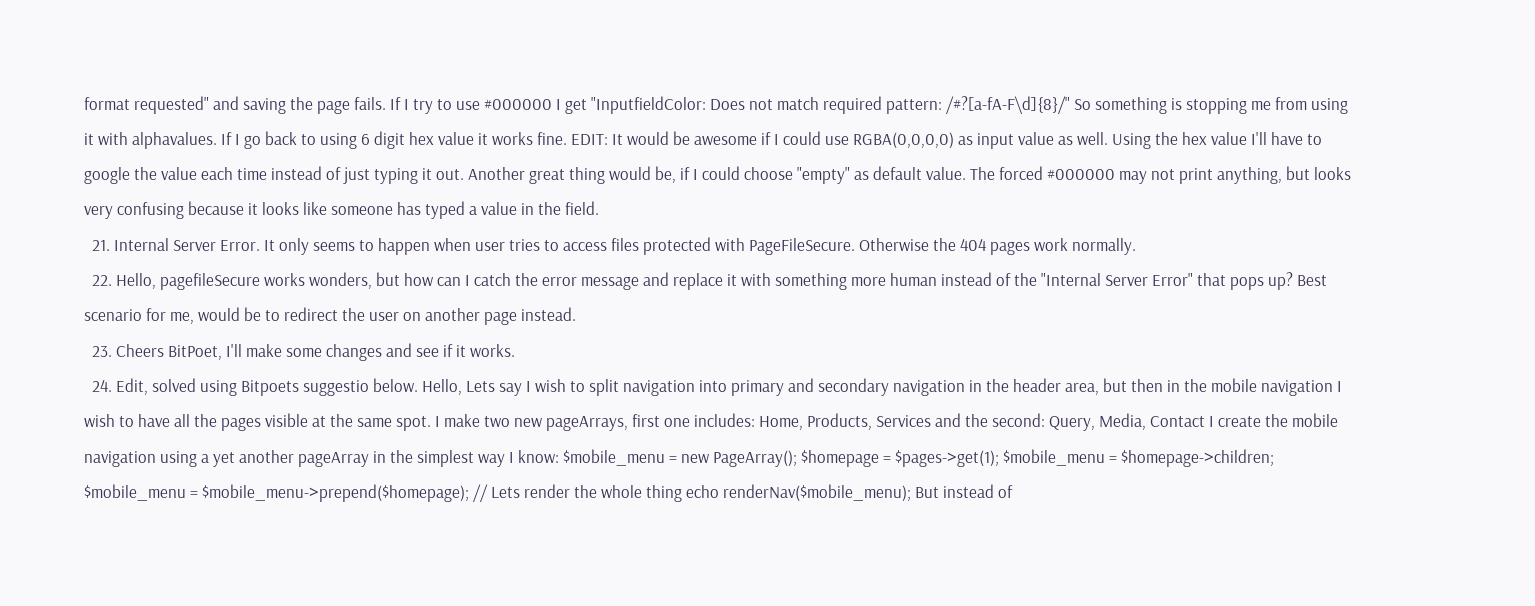format requested" and saving the page fails. If I try to use #000000 I get "InputfieldColor: Does not match required pattern: /#?[a-fA-F\d]{8}/" So something is stopping me from using it with alphavalues. If I go back to using 6 digit hex value it works fine. EDIT: It would be awesome if I could use RGBA(0,0,0,0) as input value as well. Using the hex value I'll have to google the value each time instead of just typing it out. Another great thing would be, if I could choose "empty" as default value. The forced #000000 may not print anything, but looks very confusing because it looks like someone has typed a value in the field.
  21. Internal Server Error. It only seems to happen when user tries to access files protected with PageFileSecure. Otherwise the 404 pages work normally.
  22. Hello, pagefileSecure works wonders, but how can I catch the error message and replace it with something more human instead of the "Internal Server Error" that pops up? Best scenario for me, would be to redirect the user on another page instead.
  23. Cheers BitPoet, I'll make some changes and see if it works.
  24. Edit, solved using Bitpoets suggestio below. Hello, Lets say I wish to split navigation into primary and secondary navigation in the header area, but then in the mobile navigation I wish to have all the pages visible at the same spot. I make two new pageArrays, first one includes: Home, Products, Services and the second: Query, Media, Contact I create the mobile navigation using a yet another pageArray in the simplest way I know: $mobile_menu = new PageArray(); $homepage = $pages->get(1); $mobile_menu = $homepage->children; $mobile_menu = $mobile_menu->prepend($homepage); // Lets render the whole thing echo renderNav($mobile_menu); But instead of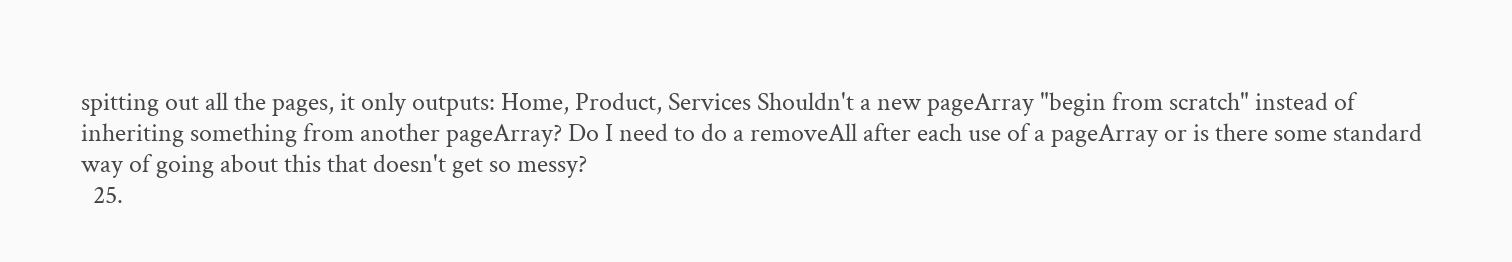spitting out all the pages, it only outputs: Home, Product, Services Shouldn't a new pageArray "begin from scratch" instead of inheriting something from another pageArray? Do I need to do a removeAll after each use of a pageArray or is there some standard way of going about this that doesn't get so messy?
  25.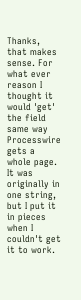Thanks, that makes sense. For what ever reason I thought it would 'get' the field same way Processwire gets a whole page. It was originally in one string, but I put it in pieces when I couldn't get it to work.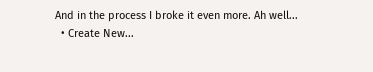And in the process I broke it even more. Ah well...
  • Create New...